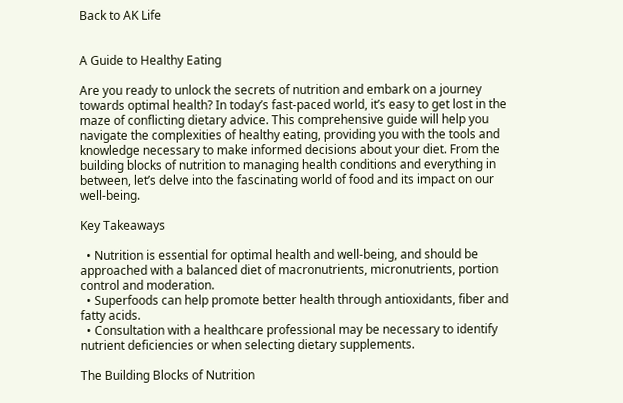Back to AK Life


A Guide to Healthy Eating

Are you ready to unlock the secrets of nutrition and embark on a journey towards optimal health? In today’s fast-paced world, it’s easy to get lost in the maze of conflicting dietary advice. This comprehensive guide will help you navigate the complexities of healthy eating, providing you with the tools and knowledge necessary to make informed decisions about your diet. From the building blocks of nutrition to managing health conditions and everything in between, let’s delve into the fascinating world of food and its impact on our well-being.

Key Takeaways

  • Nutrition is essential for optimal health and well-being, and should be approached with a balanced diet of macronutrients, micronutrients, portion control and moderation.
  • Superfoods can help promote better health through antioxidants, fiber and fatty acids.
  • Consultation with a healthcare professional may be necessary to identify nutrient deficiencies or when selecting dietary supplements.

The Building Blocks of Nutrition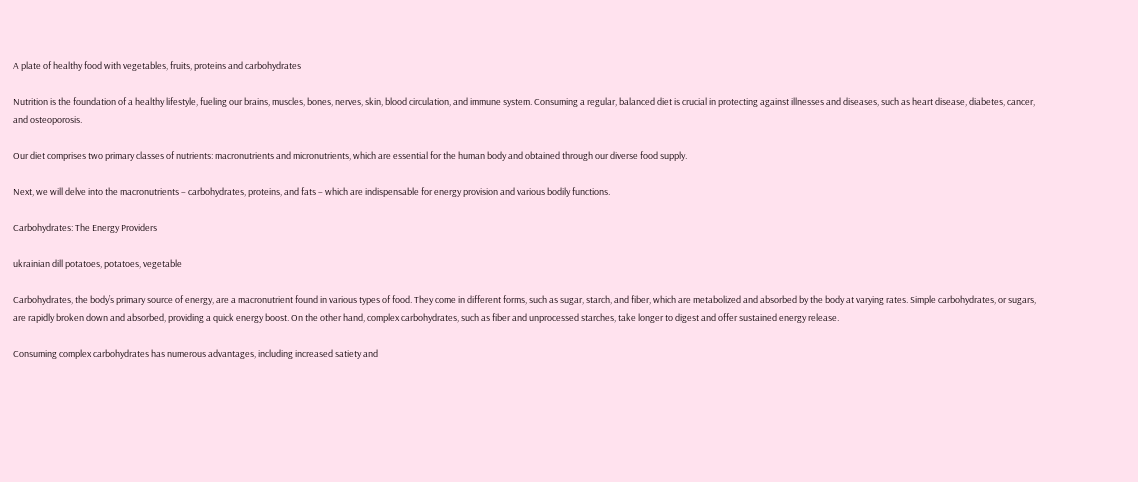A plate of healthy food with vegetables, fruits, proteins and carbohydrates

Nutrition is the foundation of a healthy lifestyle, fueling our brains, muscles, bones, nerves, skin, blood circulation, and immune system. Consuming a regular, balanced diet is crucial in protecting against illnesses and diseases, such as heart disease, diabetes, cancer, and osteoporosis.

Our diet comprises two primary classes of nutrients: macronutrients and micronutrients, which are essential for the human body and obtained through our diverse food supply.

Next, we will delve into the macronutrients – carbohydrates, proteins, and fats – which are indispensable for energy provision and various bodily functions.

Carbohydrates: The Energy Providers

ukrainian dill potatoes, potatoes, vegetable

Carbohydrates, the body’s primary source of energy, are a macronutrient found in various types of food. They come in different forms, such as sugar, starch, and fiber, which are metabolized and absorbed by the body at varying rates. Simple carbohydrates, or sugars, are rapidly broken down and absorbed, providing a quick energy boost. On the other hand, complex carbohydrates, such as fiber and unprocessed starches, take longer to digest and offer sustained energy release.

Consuming complex carbohydrates has numerous advantages, including increased satiety and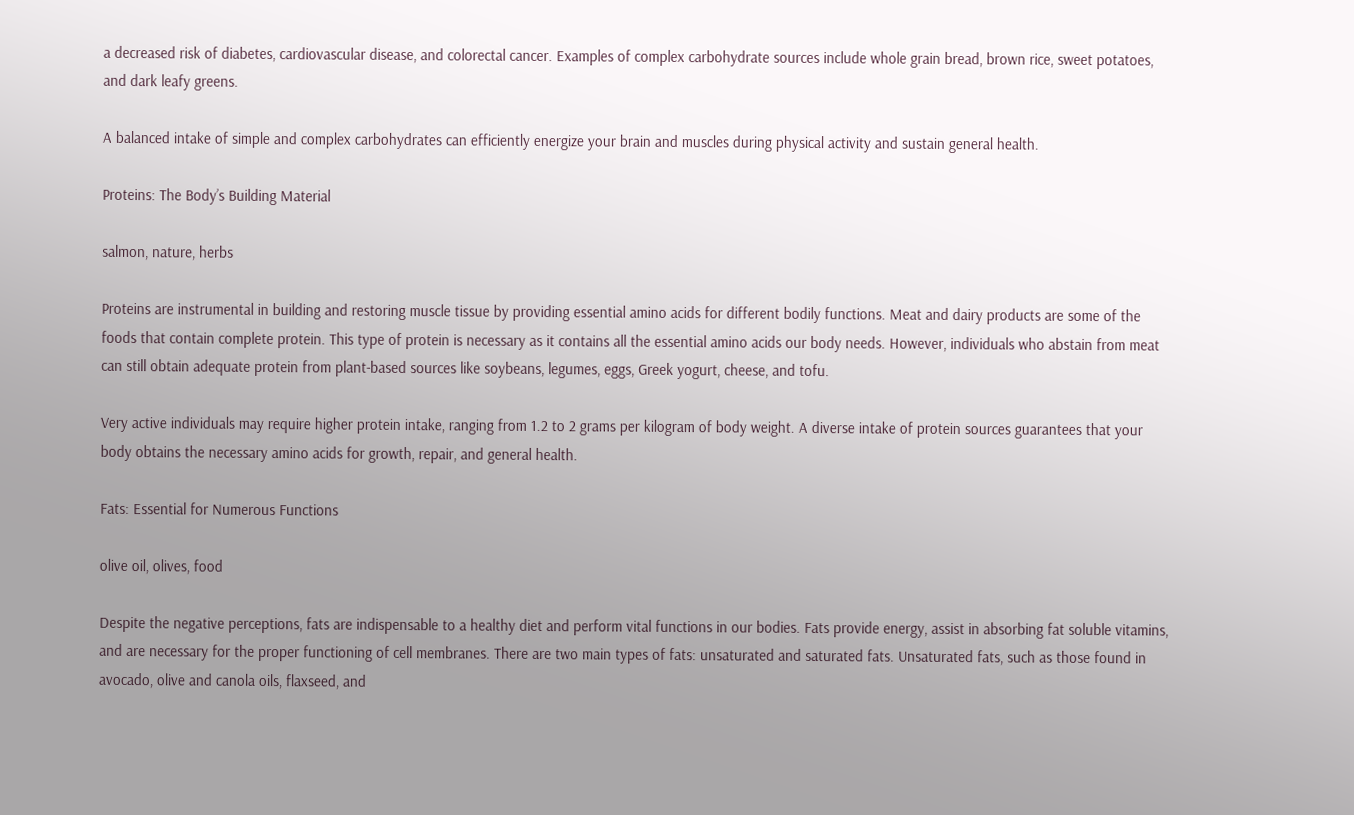a decreased risk of diabetes, cardiovascular disease, and colorectal cancer. Examples of complex carbohydrate sources include whole grain bread, brown rice, sweet potatoes, and dark leafy greens.

A balanced intake of simple and complex carbohydrates can efficiently energize your brain and muscles during physical activity and sustain general health.

Proteins: The Body’s Building Material

salmon, nature, herbs

Proteins are instrumental in building and restoring muscle tissue by providing essential amino acids for different bodily functions. Meat and dairy products are some of the foods that contain complete protein. This type of protein is necessary as it contains all the essential amino acids our body needs. However, individuals who abstain from meat can still obtain adequate protein from plant-based sources like soybeans, legumes, eggs, Greek yogurt, cheese, and tofu.

Very active individuals may require higher protein intake, ranging from 1.2 to 2 grams per kilogram of body weight. A diverse intake of protein sources guarantees that your body obtains the necessary amino acids for growth, repair, and general health.

Fats: Essential for Numerous Functions

olive oil, olives, food

Despite the negative perceptions, fats are indispensable to a healthy diet and perform vital functions in our bodies. Fats provide energy, assist in absorbing fat soluble vitamins, and are necessary for the proper functioning of cell membranes. There are two main types of fats: unsaturated and saturated fats. Unsaturated fats, such as those found in avocado, olive and canola oils, flaxseed, and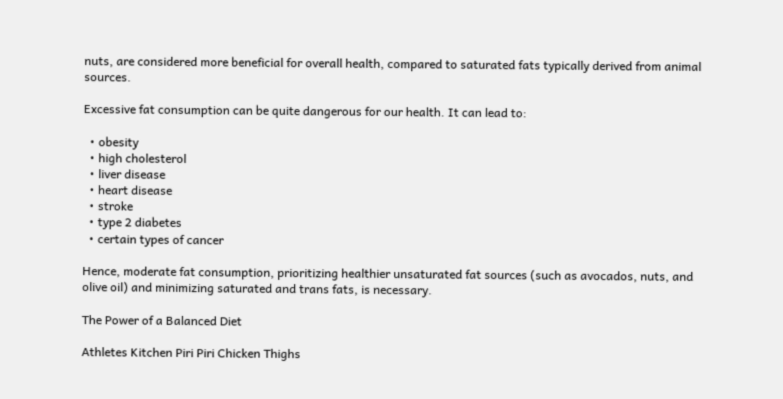nuts, are considered more beneficial for overall health, compared to saturated fats typically derived from animal sources.

Excessive fat consumption can be quite dangerous for our health. It can lead to:

  • obesity
  • high cholesterol
  • liver disease
  • heart disease
  • stroke
  • type 2 diabetes
  • certain types of cancer

Hence, moderate fat consumption, prioritizing healthier unsaturated fat sources (such as avocados, nuts, and olive oil) and minimizing saturated and trans fats, is necessary.

The Power of a Balanced Diet

Athletes Kitchen Piri Piri Chicken Thighs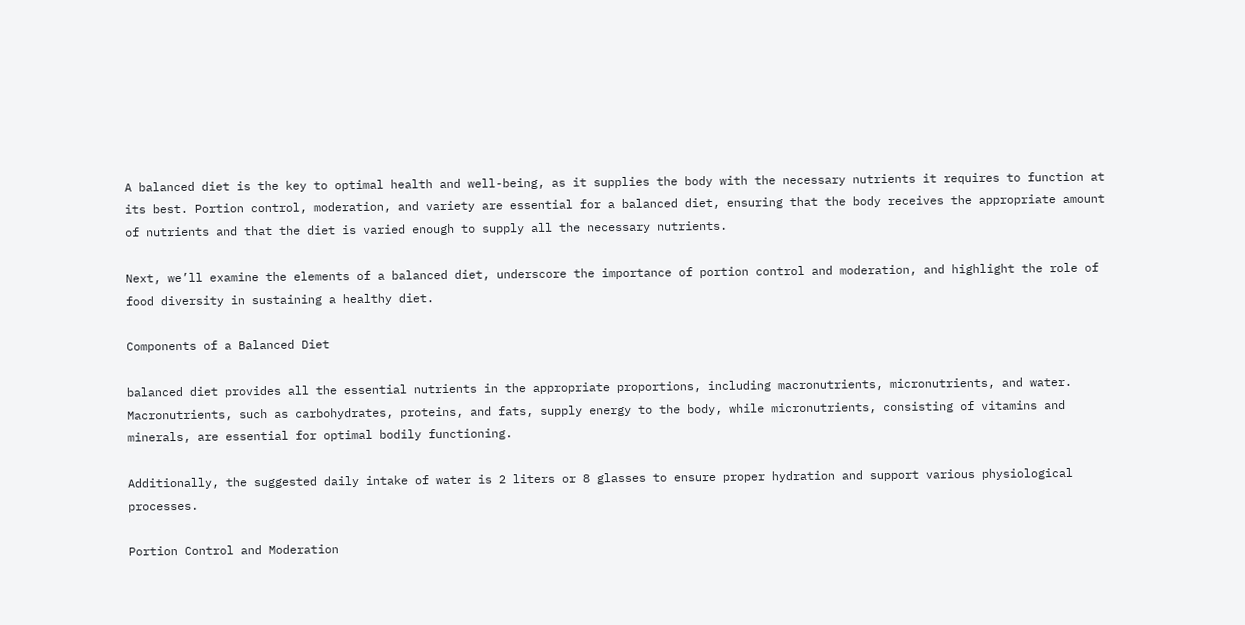A balanced diet is the key to optimal health and well-being, as it supplies the body with the necessary nutrients it requires to function at its best. Portion control, moderation, and variety are essential for a balanced diet, ensuring that the body receives the appropriate amount of nutrients and that the diet is varied enough to supply all the necessary nutrients.

Next, we’ll examine the elements of a balanced diet, underscore the importance of portion control and moderation, and highlight the role of food diversity in sustaining a healthy diet.

Components of a Balanced Diet

balanced diet provides all the essential nutrients in the appropriate proportions, including macronutrients, micronutrients, and water. Macronutrients, such as carbohydrates, proteins, and fats, supply energy to the body, while micronutrients, consisting of vitamins and minerals, are essential for optimal bodily functioning.

Additionally, the suggested daily intake of water is 2 liters or 8 glasses to ensure proper hydration and support various physiological processes.

Portion Control and Moderation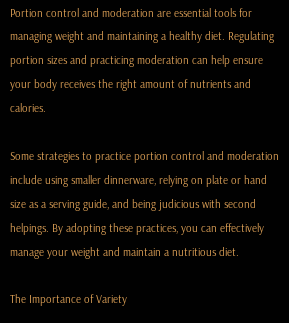Portion control and moderation are essential tools for managing weight and maintaining a healthy diet. Regulating portion sizes and practicing moderation can help ensure your body receives the right amount of nutrients and calories.

Some strategies to practice portion control and moderation include using smaller dinnerware, relying on plate or hand size as a serving guide, and being judicious with second helpings. By adopting these practices, you can effectively manage your weight and maintain a nutritious diet.

The Importance of Variety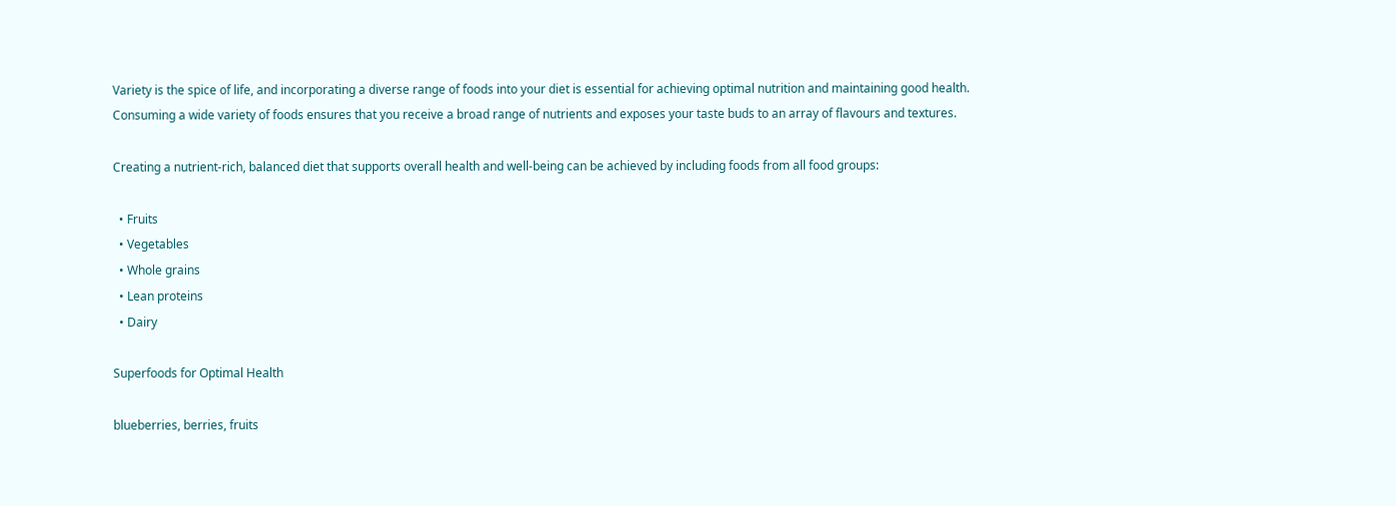Variety is the spice of life, and incorporating a diverse range of foods into your diet is essential for achieving optimal nutrition and maintaining good health. Consuming a wide variety of foods ensures that you receive a broad range of nutrients and exposes your taste buds to an array of flavours and textures.

Creating a nutrient-rich, balanced diet that supports overall health and well-being can be achieved by including foods from all food groups:

  • Fruits
  • Vegetables
  • Whole grains
  • Lean proteins
  • Dairy

Superfoods for Optimal Health

blueberries, berries, fruits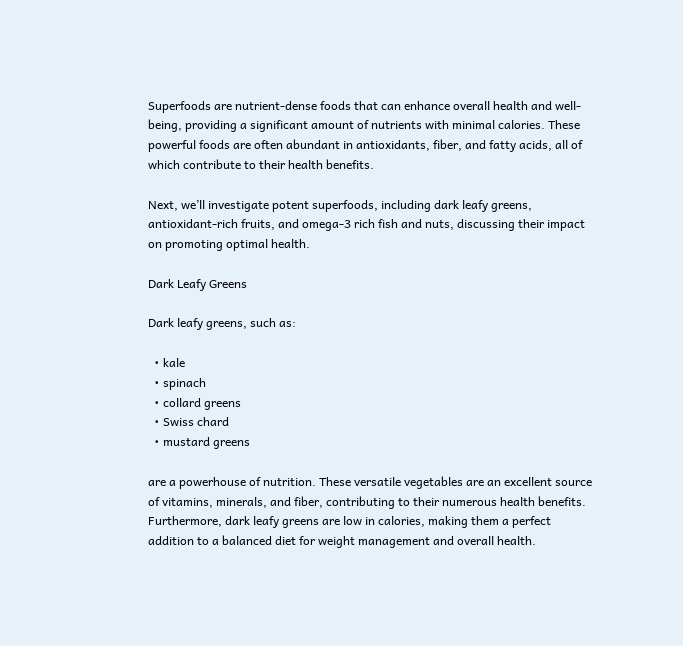Superfoods are nutrient-dense foods that can enhance overall health and well-being, providing a significant amount of nutrients with minimal calories. These powerful foods are often abundant in antioxidants, fiber, and fatty acids, all of which contribute to their health benefits.

Next, we’ll investigate potent superfoods, including dark leafy greens, antioxidant-rich fruits, and omega-3 rich fish and nuts, discussing their impact on promoting optimal health.

Dark Leafy Greens

Dark leafy greens, such as:

  • kale
  • spinach
  • collard greens
  • Swiss chard
  • mustard greens

are a powerhouse of nutrition. These versatile vegetables are an excellent source of vitamins, minerals, and fiber, contributing to their numerous health benefits. Furthermore, dark leafy greens are low in calories, making them a perfect addition to a balanced diet for weight management and overall health.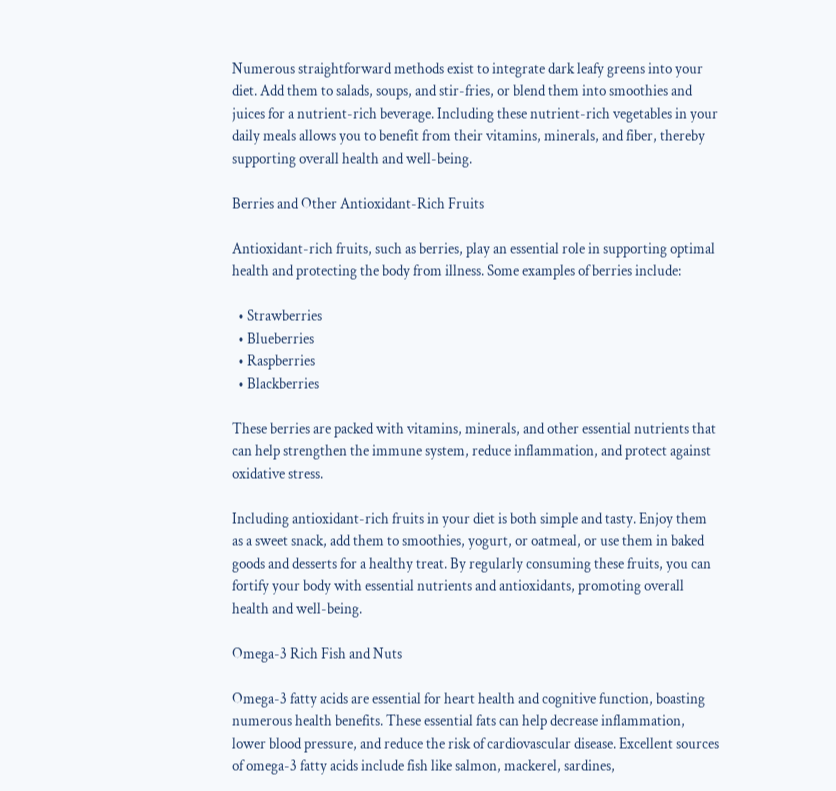Numerous straightforward methods exist to integrate dark leafy greens into your diet. Add them to salads, soups, and stir-fries, or blend them into smoothies and juices for a nutrient-rich beverage. Including these nutrient-rich vegetables in your daily meals allows you to benefit from their vitamins, minerals, and fiber, thereby supporting overall health and well-being.

Berries and Other Antioxidant-Rich Fruits

Antioxidant-rich fruits, such as berries, play an essential role in supporting optimal health and protecting the body from illness. Some examples of berries include:

  • Strawberries
  • Blueberries
  • Raspberries
  • Blackberries

These berries are packed with vitamins, minerals, and other essential nutrients that can help strengthen the immune system, reduce inflammation, and protect against oxidative stress.

Including antioxidant-rich fruits in your diet is both simple and tasty. Enjoy them as a sweet snack, add them to smoothies, yogurt, or oatmeal, or use them in baked goods and desserts for a healthy treat. By regularly consuming these fruits, you can fortify your body with essential nutrients and antioxidants, promoting overall health and well-being.

Omega-3 Rich Fish and Nuts

Omega-3 fatty acids are essential for heart health and cognitive function, boasting numerous health benefits. These essential fats can help decrease inflammation, lower blood pressure, and reduce the risk of cardiovascular disease. Excellent sources of omega-3 fatty acids include fish like salmon, mackerel, sardines,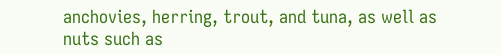anchovies, herring, trout, and tuna, as well as nuts such as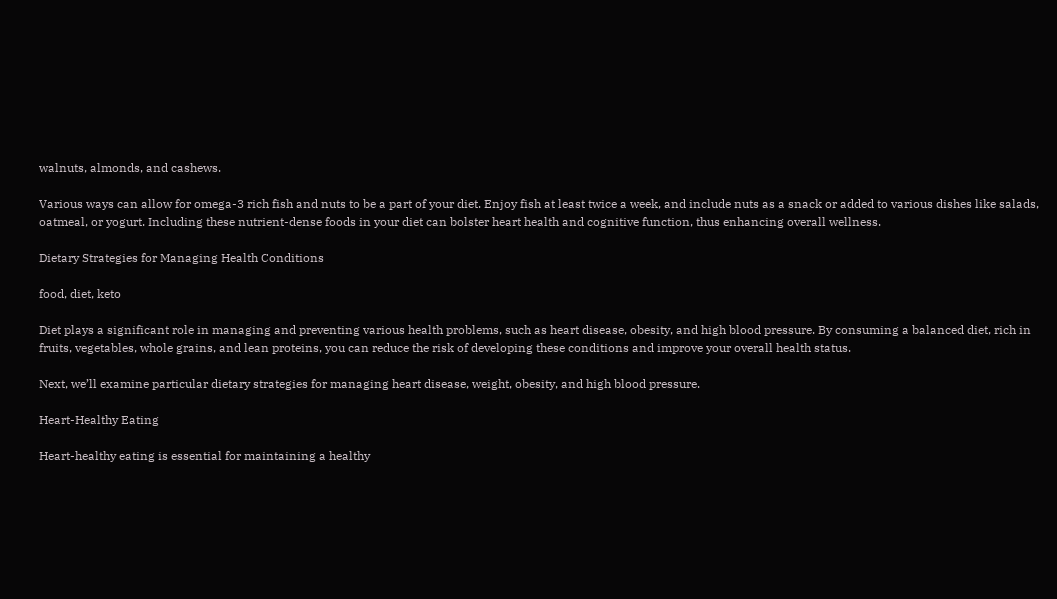walnuts, almonds, and cashews.

Various ways can allow for omega-3 rich fish and nuts to be a part of your diet. Enjoy fish at least twice a week, and include nuts as a snack or added to various dishes like salads, oatmeal, or yogurt. Including these nutrient-dense foods in your diet can bolster heart health and cognitive function, thus enhancing overall wellness.

Dietary Strategies for Managing Health Conditions

food, diet, keto

Diet plays a significant role in managing and preventing various health problems, such as heart disease, obesity, and high blood pressure. By consuming a balanced diet, rich in fruits, vegetables, whole grains, and lean proteins, you can reduce the risk of developing these conditions and improve your overall health status.

Next, we’ll examine particular dietary strategies for managing heart disease, weight, obesity, and high blood pressure.

Heart-Healthy Eating

Heart-healthy eating is essential for maintaining a healthy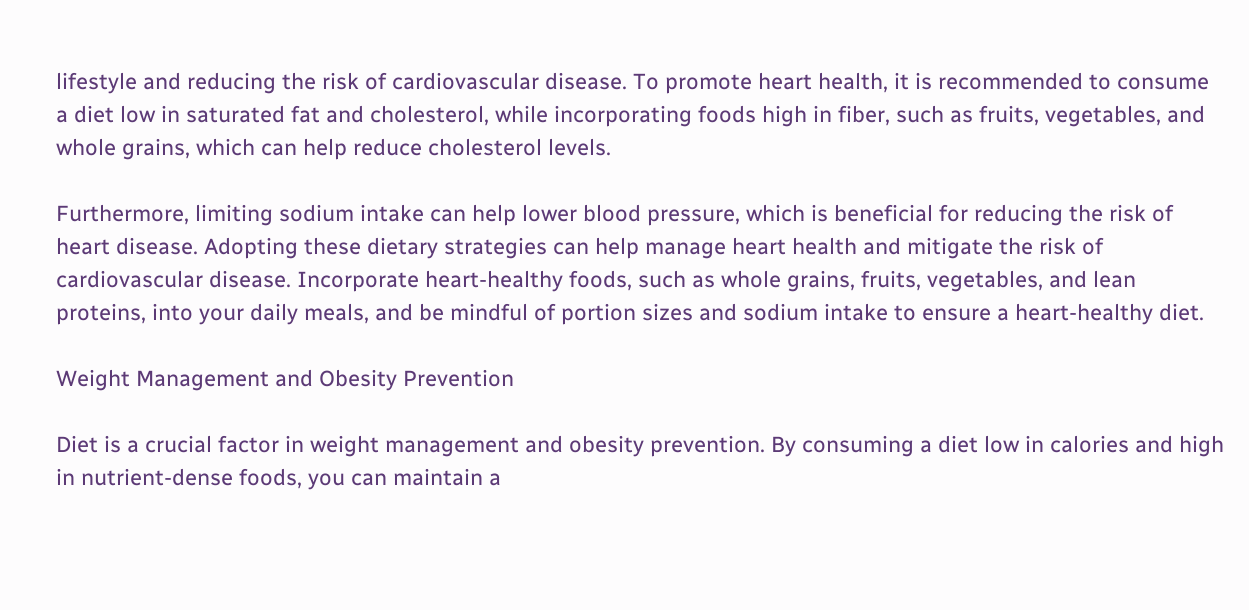lifestyle and reducing the risk of cardiovascular disease. To promote heart health, it is recommended to consume a diet low in saturated fat and cholesterol, while incorporating foods high in fiber, such as fruits, vegetables, and whole grains, which can help reduce cholesterol levels.

Furthermore, limiting sodium intake can help lower blood pressure, which is beneficial for reducing the risk of heart disease. Adopting these dietary strategies can help manage heart health and mitigate the risk of cardiovascular disease. Incorporate heart-healthy foods, such as whole grains, fruits, vegetables, and lean proteins, into your daily meals, and be mindful of portion sizes and sodium intake to ensure a heart-healthy diet.

Weight Management and Obesity Prevention

Diet is a crucial factor in weight management and obesity prevention. By consuming a diet low in calories and high in nutrient-dense foods, you can maintain a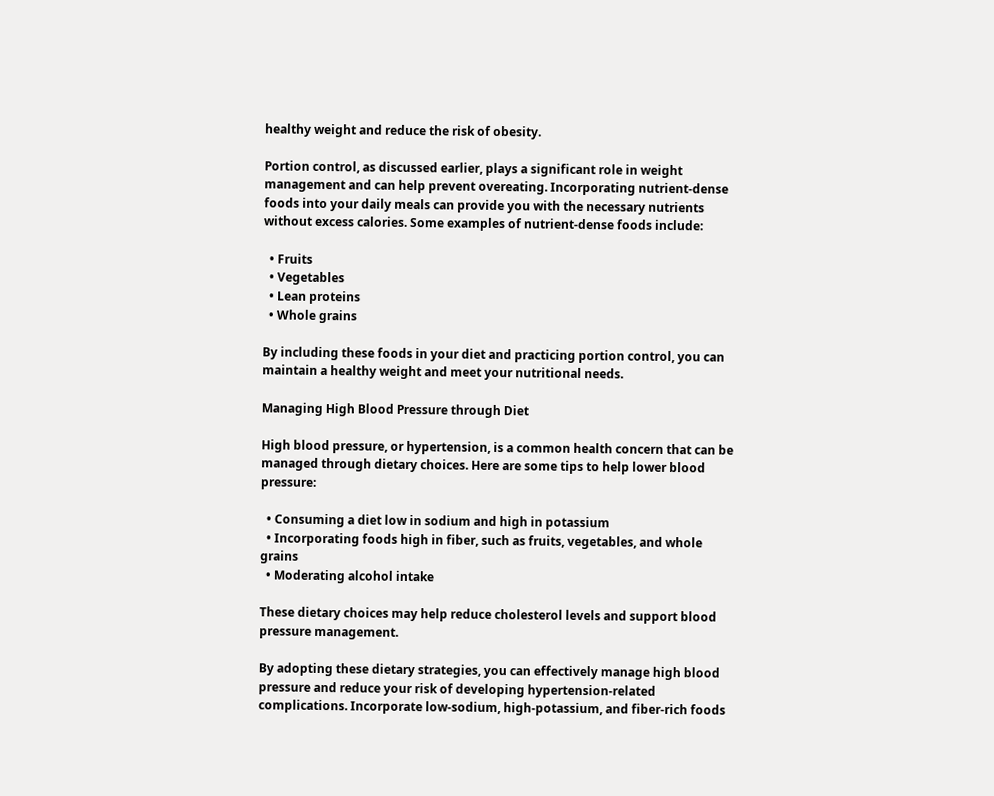healthy weight and reduce the risk of obesity.

Portion control, as discussed earlier, plays a significant role in weight management and can help prevent overeating. Incorporating nutrient-dense foods into your daily meals can provide you with the necessary nutrients without excess calories. Some examples of nutrient-dense foods include:

  • Fruits
  • Vegetables
  • Lean proteins
  • Whole grains

By including these foods in your diet and practicing portion control, you can maintain a healthy weight and meet your nutritional needs.

Managing High Blood Pressure through Diet

High blood pressure, or hypertension, is a common health concern that can be managed through dietary choices. Here are some tips to help lower blood pressure:

  • Consuming a diet low in sodium and high in potassium
  • Incorporating foods high in fiber, such as fruits, vegetables, and whole grains
  • Moderating alcohol intake

These dietary choices may help reduce cholesterol levels and support blood pressure management.

By adopting these dietary strategies, you can effectively manage high blood pressure and reduce your risk of developing hypertension-related complications. Incorporate low-sodium, high-potassium, and fiber-rich foods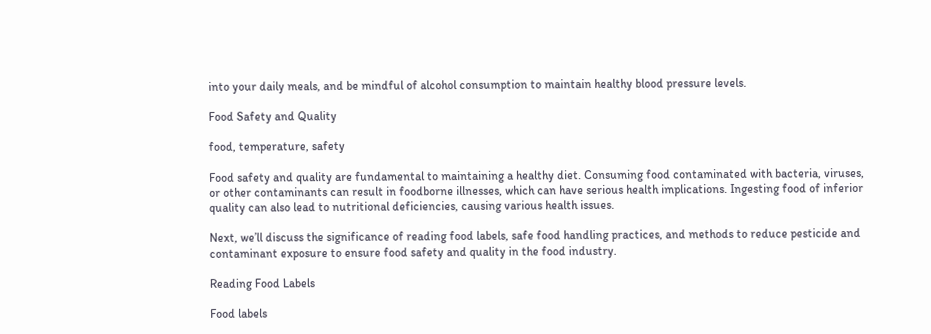into your daily meals, and be mindful of alcohol consumption to maintain healthy blood pressure levels.

Food Safety and Quality

food, temperature, safety

Food safety and quality are fundamental to maintaining a healthy diet. Consuming food contaminated with bacteria, viruses, or other contaminants can result in foodborne illnesses, which can have serious health implications. Ingesting food of inferior quality can also lead to nutritional deficiencies, causing various health issues.

Next, we’ll discuss the significance of reading food labels, safe food handling practices, and methods to reduce pesticide and contaminant exposure to ensure food safety and quality in the food industry.

Reading Food Labels

Food labels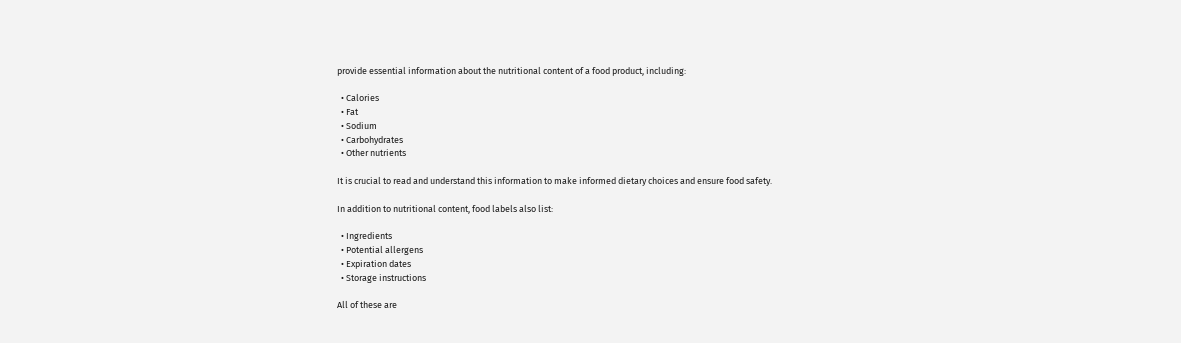provide essential information about the nutritional content of a food product, including:

  • Calories
  • Fat
  • Sodium
  • Carbohydrates
  • Other nutrients

It is crucial to read and understand this information to make informed dietary choices and ensure food safety.

In addition to nutritional content, food labels also list:

  • Ingredients
  • Potential allergens
  • Expiration dates
  • Storage instructions

All of these are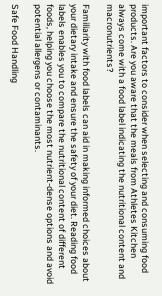important factors to consider when selecting and consuming food products. Are you aware that the meals from Athletes Kitchen always come with a food label indicating the nutritional content and macronutrients?

Familiarity with food labels can aid in making informed choices about your dietary intake and ensure the safety of your diet. Reading food labels enables you to compare the nutritional content of different foods, helping you choose the most nutrient-dense options and avoid potential allergens or contaminants.

Safe Food Handling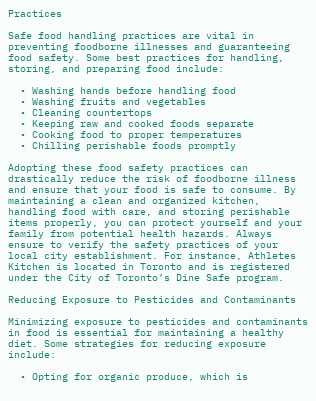Practices

Safe food handling practices are vital in preventing foodborne illnesses and guaranteeing food safety. Some best practices for handling, storing, and preparing food include:

  • Washing hands before handling food
  • Washing fruits and vegetables
  • Cleaning countertops
  • Keeping raw and cooked foods separate
  • Cooking food to proper temperatures
  • Chilling perishable foods promptly

Adopting these food safety practices can drastically reduce the risk of foodborne illness and ensure that your food is safe to consume. By maintaining a clean and organized kitchen, handling food with care, and storing perishable items properly, you can protect yourself and your family from potential health hazards. Always ensure to verify the safety practices of your local city establishment. For instance, Athletes Kitchen is located in Toronto and is registered under the City of Toronto’s Dine Safe program.

Reducing Exposure to Pesticides and Contaminants

Minimizing exposure to pesticides and contaminants in food is essential for maintaining a healthy diet. Some strategies for reducing exposure include:

  • Opting for organic produce, which is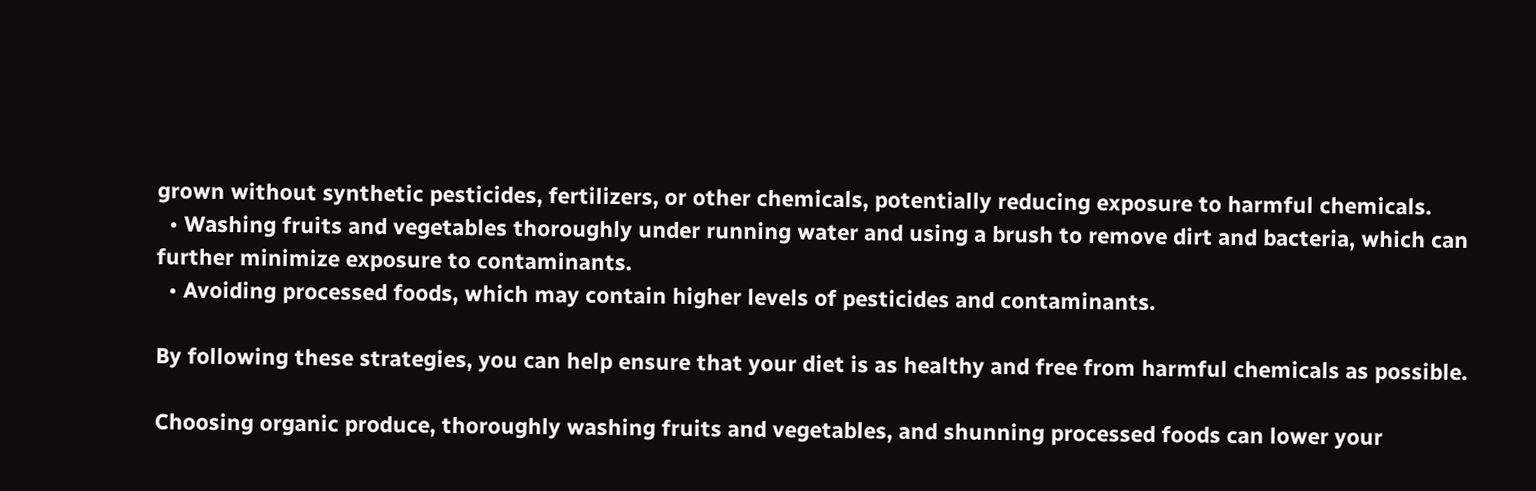grown without synthetic pesticides, fertilizers, or other chemicals, potentially reducing exposure to harmful chemicals.
  • Washing fruits and vegetables thoroughly under running water and using a brush to remove dirt and bacteria, which can further minimize exposure to contaminants.
  • Avoiding processed foods, which may contain higher levels of pesticides and contaminants.

By following these strategies, you can help ensure that your diet is as healthy and free from harmful chemicals as possible.

Choosing organic produce, thoroughly washing fruits and vegetables, and shunning processed foods can lower your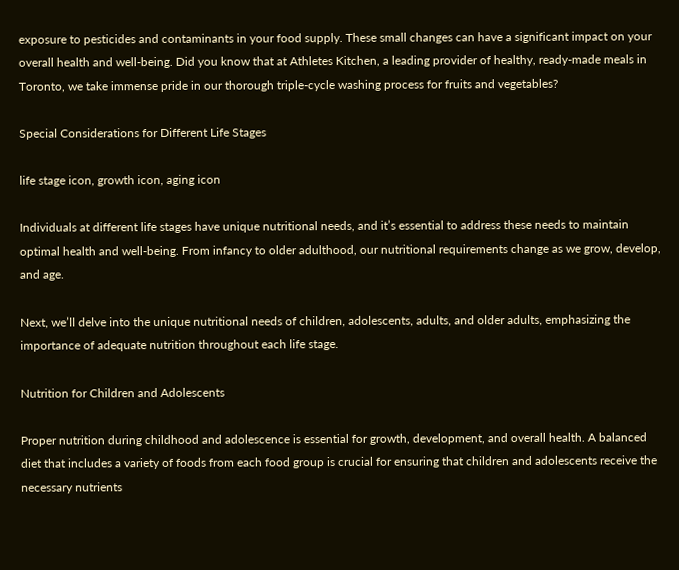exposure to pesticides and contaminants in your food supply. These small changes can have a significant impact on your overall health and well-being. Did you know that at Athletes Kitchen, a leading provider of healthy, ready-made meals in Toronto, we take immense pride in our thorough triple-cycle washing process for fruits and vegetables?

Special Considerations for Different Life Stages

life stage icon, growth icon, aging icon

Individuals at different life stages have unique nutritional needs, and it’s essential to address these needs to maintain optimal health and well-being. From infancy to older adulthood, our nutritional requirements change as we grow, develop, and age.

Next, we’ll delve into the unique nutritional needs of children, adolescents, adults, and older adults, emphasizing the importance of adequate nutrition throughout each life stage.

Nutrition for Children and Adolescents

Proper nutrition during childhood and adolescence is essential for growth, development, and overall health. A balanced diet that includes a variety of foods from each food group is crucial for ensuring that children and adolescents receive the necessary nutrients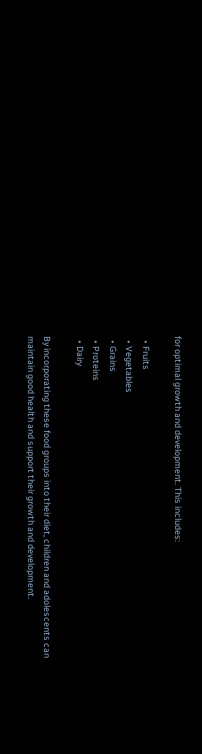for optimal growth and development. This includes:

  • Fruits
  • Vegetables
  • Grains
  • Proteins
  • Dairy

By incorporating these food groups into their diet, children and adolescents can maintain good health and support their growth and development.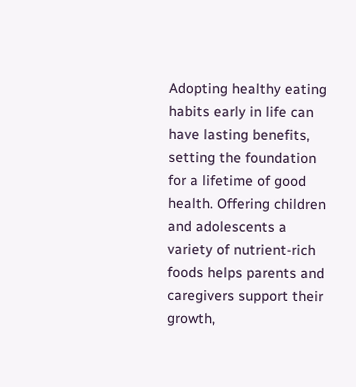Adopting healthy eating habits early in life can have lasting benefits, setting the foundation for a lifetime of good health. Offering children and adolescents a variety of nutrient-rich foods helps parents and caregivers support their growth,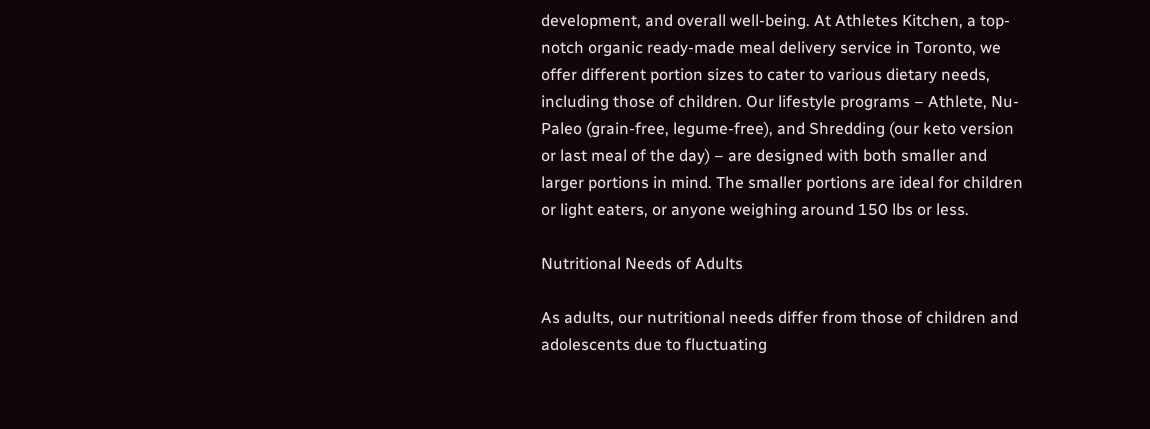development, and overall well-being. At Athletes Kitchen, a top-notch organic ready-made meal delivery service in Toronto, we offer different portion sizes to cater to various dietary needs, including those of children. Our lifestyle programs – Athlete, Nu-Paleo (grain-free, legume-free), and Shredding (our keto version or last meal of the day) – are designed with both smaller and larger portions in mind. The smaller portions are ideal for children or light eaters, or anyone weighing around 150 lbs or less.

Nutritional Needs of Adults

As adults, our nutritional needs differ from those of children and adolescents due to fluctuating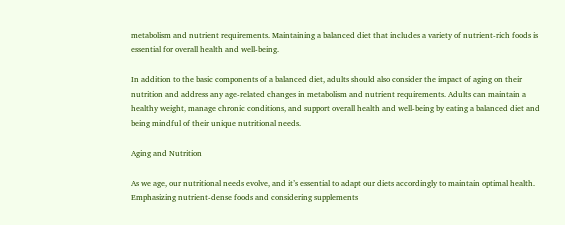metabolism and nutrient requirements. Maintaining a balanced diet that includes a variety of nutrient-rich foods is essential for overall health and well-being.

In addition to the basic components of a balanced diet, adults should also consider the impact of aging on their nutrition and address any age-related changes in metabolism and nutrient requirements. Adults can maintain a healthy weight, manage chronic conditions, and support overall health and well-being by eating a balanced diet and being mindful of their unique nutritional needs.

Aging and Nutrition

As we age, our nutritional needs evolve, and it’s essential to adapt our diets accordingly to maintain optimal health. Emphasizing nutrient-dense foods and considering supplements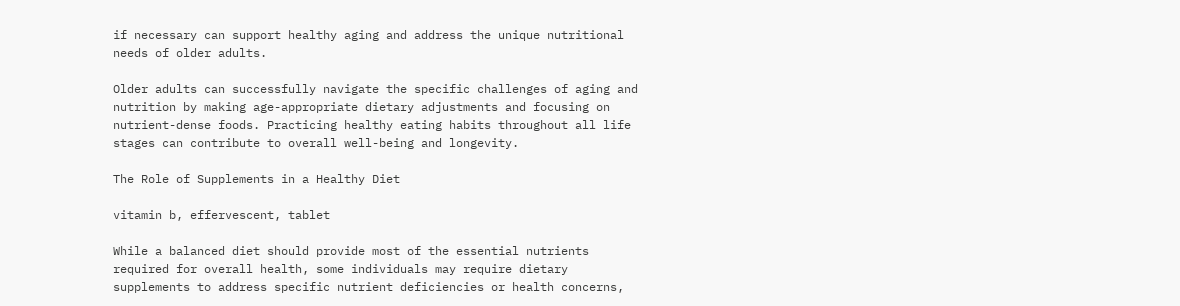if necessary can support healthy aging and address the unique nutritional needs of older adults.

Older adults can successfully navigate the specific challenges of aging and nutrition by making age-appropriate dietary adjustments and focusing on nutrient-dense foods. Practicing healthy eating habits throughout all life stages can contribute to overall well-being and longevity.

The Role of Supplements in a Healthy Diet

vitamin b, effervescent, tablet

While a balanced diet should provide most of the essential nutrients required for overall health, some individuals may require dietary supplements to address specific nutrient deficiencies or health concerns,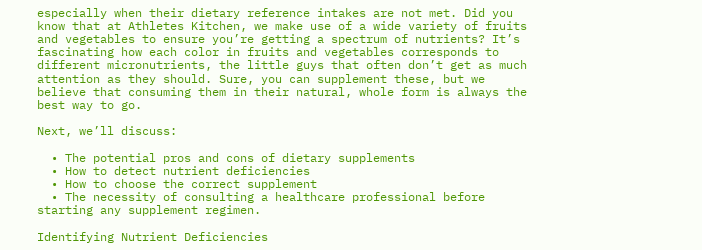especially when their dietary reference intakes are not met. Did you know that at Athletes Kitchen, we make use of a wide variety of fruits and vegetables to ensure you’re getting a spectrum of nutrients? It’s fascinating how each color in fruits and vegetables corresponds to different micronutrients, the little guys that often don’t get as much attention as they should. Sure, you can supplement these, but we believe that consuming them in their natural, whole form is always the best way to go.

Next, we’ll discuss:

  • The potential pros and cons of dietary supplements
  • How to detect nutrient deficiencies
  • How to choose the correct supplement
  • The necessity of consulting a healthcare professional before starting any supplement regimen.

Identifying Nutrient Deficiencies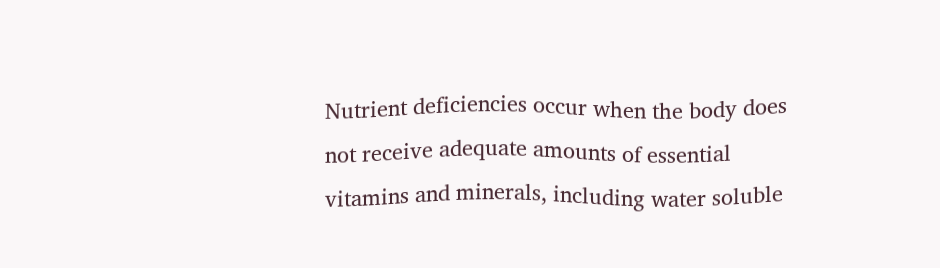Nutrient deficiencies occur when the body does not receive adequate amounts of essential vitamins and minerals, including water soluble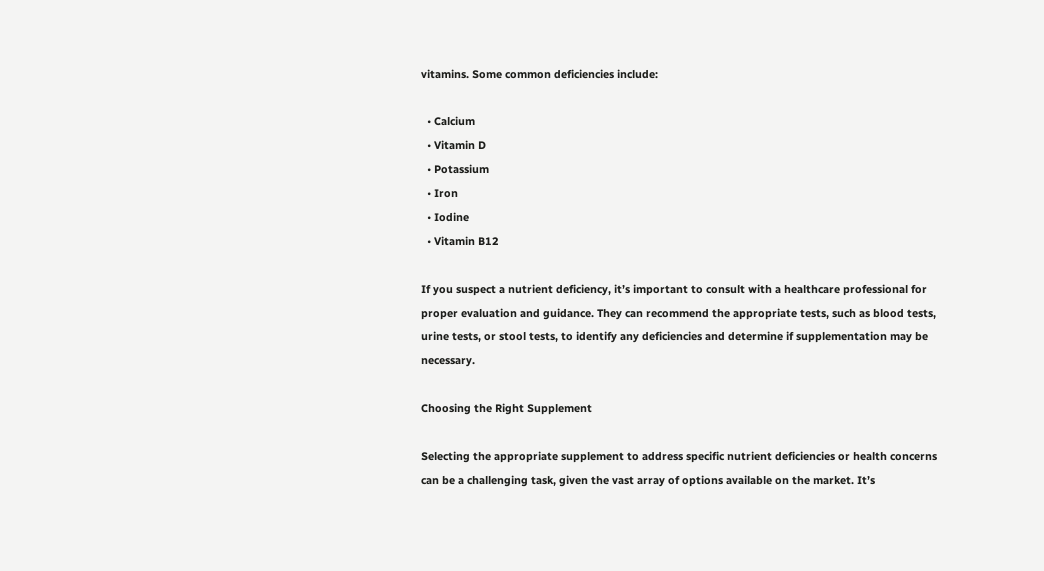vitamins. Some common deficiencies include:

  • Calcium
  • Vitamin D
  • Potassium
  • Iron
  • Iodine
  • Vitamin B12

If you suspect a nutrient deficiency, it’s important to consult with a healthcare professional for proper evaluation and guidance. They can recommend the appropriate tests, such as blood tests, urine tests, or stool tests, to identify any deficiencies and determine if supplementation may be necessary.

Choosing the Right Supplement

Selecting the appropriate supplement to address specific nutrient deficiencies or health concerns can be a challenging task, given the vast array of options available on the market. It’s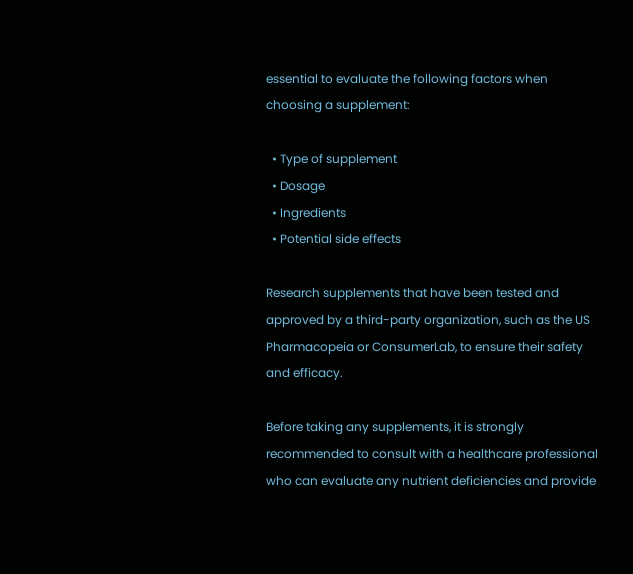essential to evaluate the following factors when choosing a supplement:

  • Type of supplement
  • Dosage
  • Ingredients
  • Potential side effects

Research supplements that have been tested and approved by a third-party organization, such as the US Pharmacopeia or ConsumerLab, to ensure their safety and efficacy.

Before taking any supplements, it is strongly recommended to consult with a healthcare professional who can evaluate any nutrient deficiencies and provide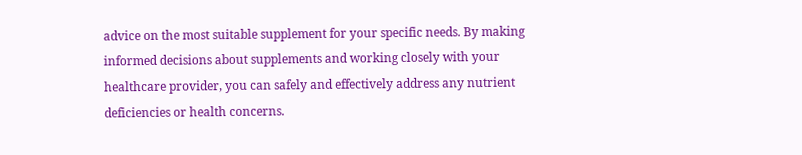advice on the most suitable supplement for your specific needs. By making informed decisions about supplements and working closely with your healthcare provider, you can safely and effectively address any nutrient deficiencies or health concerns.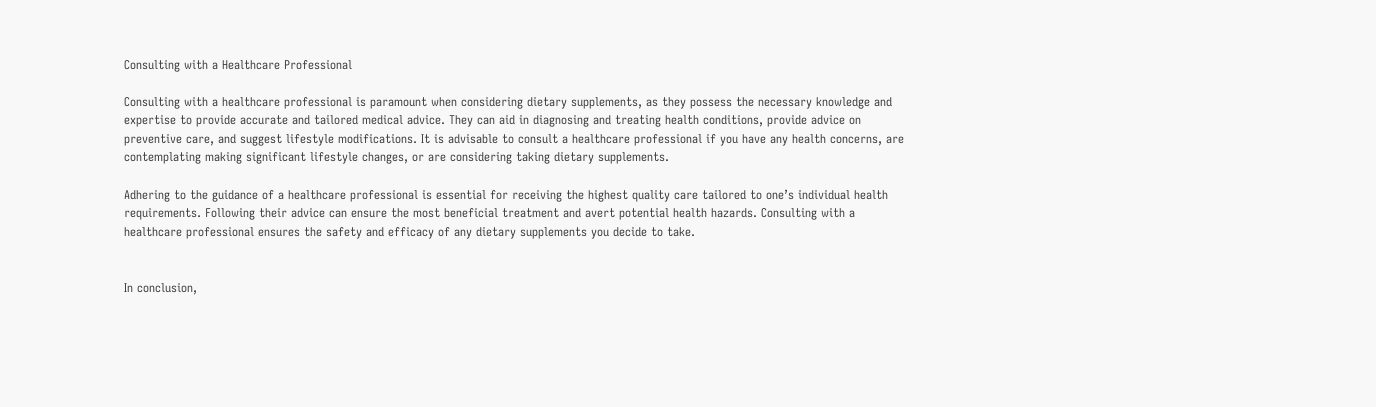Consulting with a Healthcare Professional

Consulting with a healthcare professional is paramount when considering dietary supplements, as they possess the necessary knowledge and expertise to provide accurate and tailored medical advice. They can aid in diagnosing and treating health conditions, provide advice on preventive care, and suggest lifestyle modifications. It is advisable to consult a healthcare professional if you have any health concerns, are contemplating making significant lifestyle changes, or are considering taking dietary supplements.

Adhering to the guidance of a healthcare professional is essential for receiving the highest quality care tailored to one’s individual health requirements. Following their advice can ensure the most beneficial treatment and avert potential health hazards. Consulting with a healthcare professional ensures the safety and efficacy of any dietary supplements you decide to take.


In conclusion,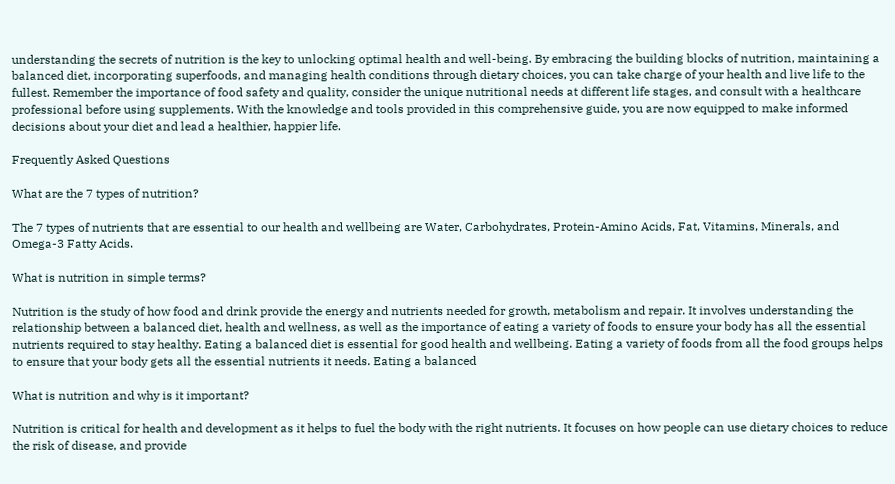understanding the secrets of nutrition is the key to unlocking optimal health and well-being. By embracing the building blocks of nutrition, maintaining a balanced diet, incorporating superfoods, and managing health conditions through dietary choices, you can take charge of your health and live life to the fullest. Remember the importance of food safety and quality, consider the unique nutritional needs at different life stages, and consult with a healthcare professional before using supplements. With the knowledge and tools provided in this comprehensive guide, you are now equipped to make informed decisions about your diet and lead a healthier, happier life.

Frequently Asked Questions

What are the 7 types of nutrition?

The 7 types of nutrients that are essential to our health and wellbeing are Water, Carbohydrates, Protein-Amino Acids, Fat, Vitamins, Minerals, and Omega-3 Fatty Acids.

What is nutrition in simple terms?

Nutrition is the study of how food and drink provide the energy and nutrients needed for growth, metabolism and repair. It involves understanding the relationship between a balanced diet, health and wellness, as well as the importance of eating a variety of foods to ensure your body has all the essential nutrients required to stay healthy. Eating a balanced diet is essential for good health and wellbeing. Eating a variety of foods from all the food groups helps to ensure that your body gets all the essential nutrients it needs. Eating a balanced

What is nutrition and why is it important?

Nutrition is critical for health and development as it helps to fuel the body with the right nutrients. It focuses on how people can use dietary choices to reduce the risk of disease, and provide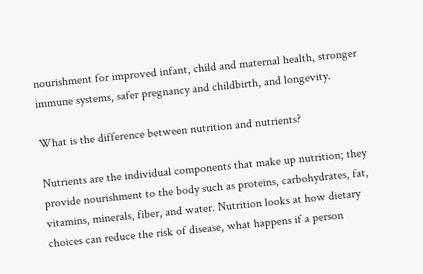nourishment for improved infant, child and maternal health, stronger immune systems, safer pregnancy and childbirth, and longevity.

What is the difference between nutrition and nutrients?

Nutrients are the individual components that make up nutrition; they provide nourishment to the body such as proteins, carbohydrates, fat, vitamins, minerals, fiber, and water. Nutrition looks at how dietary choices can reduce the risk of disease, what happens if a person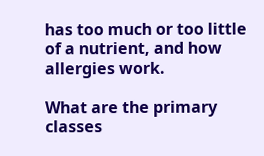has too much or too little of a nutrient, and how allergies work.

What are the primary classes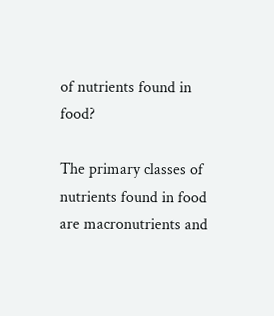of nutrients found in food?

The primary classes of nutrients found in food are macronutrients and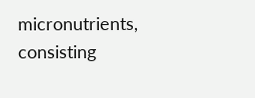micronutrients, consisting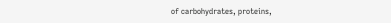of carbohydrates, proteins,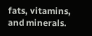fats, vitamins, and minerals.